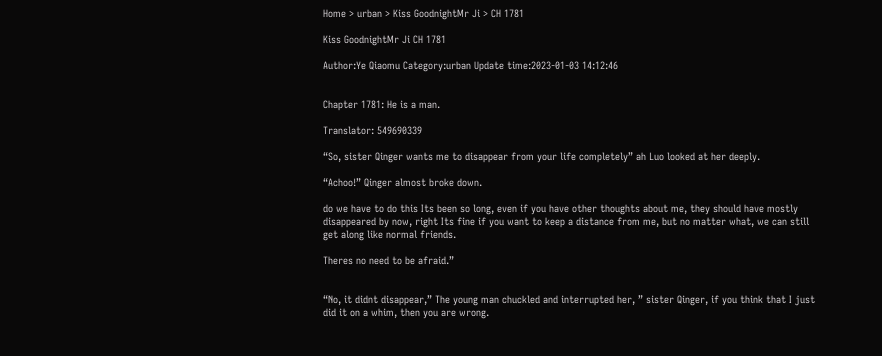Home > urban > Kiss GoodnightMr Ji > CH 1781

Kiss GoodnightMr Ji CH 1781

Author:Ye Qiaomu Category:urban Update time:2023-01-03 14:12:46


Chapter 1781: He is a man.

Translator: 549690339

“So, sister Qinger wants me to disappear from your life completely” ah Luo looked at her deeply.

“Achoo!” Qinger almost broke down.

do we have to do this Its been so long, even if you have other thoughts about me, they should have mostly disappeared by now, right Its fine if you want to keep a distance from me, but no matter what, we can still get along like normal friends.

Theres no need to be afraid.”


“No, it didnt disappear,” The young man chuckled and interrupted her, ” sister Qinger, if you think that I just did it on a whim, then you are wrong.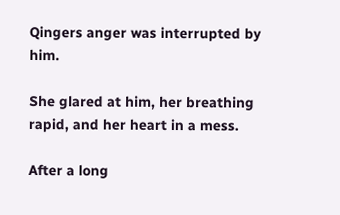Qingers anger was interrupted by him.

She glared at him, her breathing rapid, and her heart in a mess.

After a long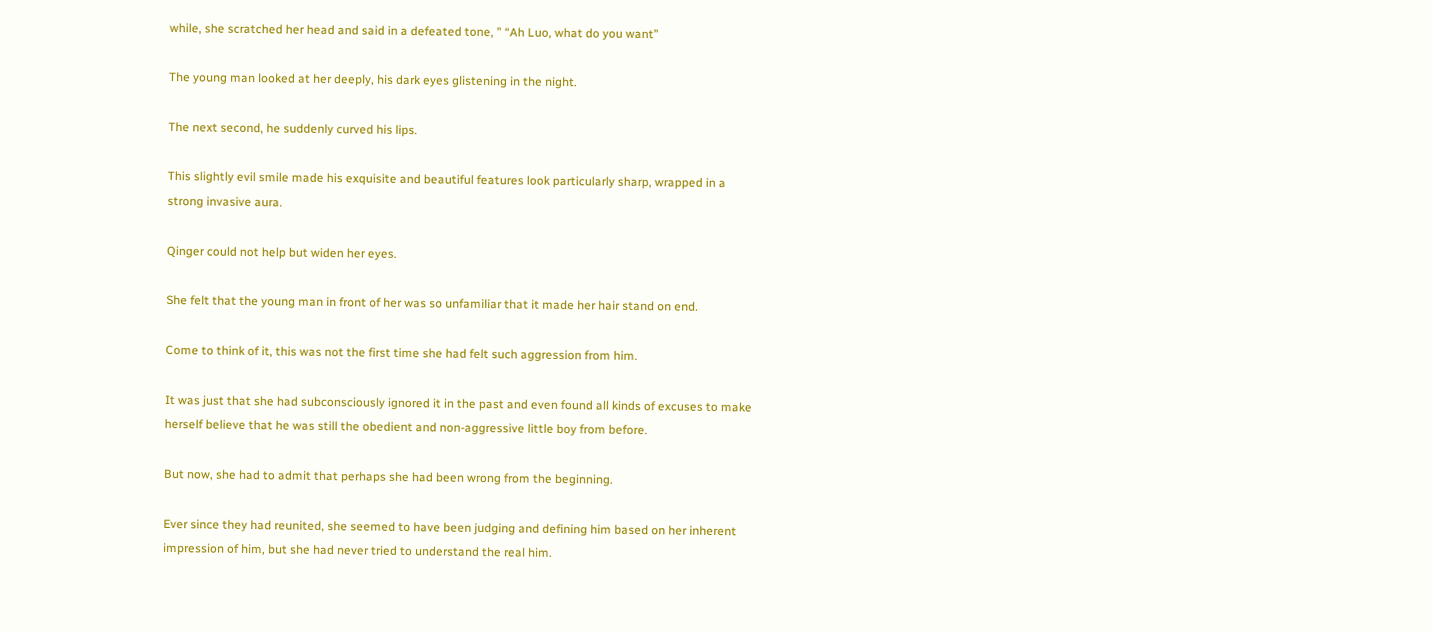while, she scratched her head and said in a defeated tone, ” “Ah Luo, what do you want”

The young man looked at her deeply, his dark eyes glistening in the night.

The next second, he suddenly curved his lips.

This slightly evil smile made his exquisite and beautiful features look particularly sharp, wrapped in a strong invasive aura.

Qinger could not help but widen her eyes.

She felt that the young man in front of her was so unfamiliar that it made her hair stand on end.

Come to think of it, this was not the first time she had felt such aggression from him.

It was just that she had subconsciously ignored it in the past and even found all kinds of excuses to make herself believe that he was still the obedient and non-aggressive little boy from before.

But now, she had to admit that perhaps she had been wrong from the beginning.

Ever since they had reunited, she seemed to have been judging and defining him based on her inherent impression of him, but she had never tried to understand the real him.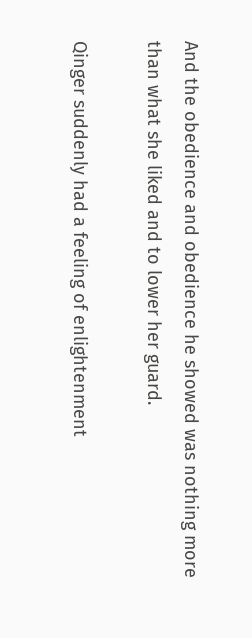And the obedience and obedience he showed was nothing more than what she liked and to lower her guard.

Qinger suddenly had a feeling of enlightenment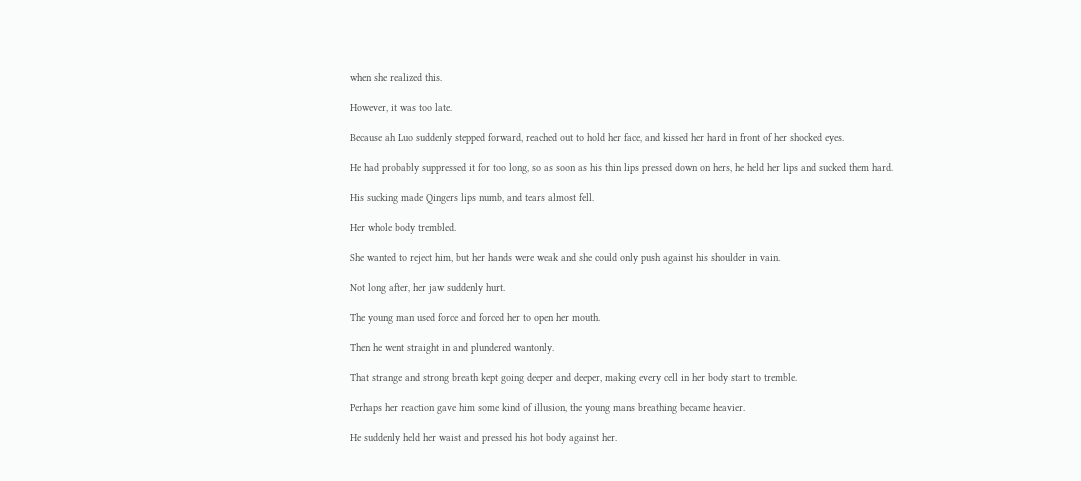when she realized this.

However, it was too late.

Because ah Luo suddenly stepped forward, reached out to hold her face, and kissed her hard in front of her shocked eyes.

He had probably suppressed it for too long, so as soon as his thin lips pressed down on hers, he held her lips and sucked them hard.

His sucking made Qingers lips numb, and tears almost fell.

Her whole body trembled.

She wanted to reject him, but her hands were weak and she could only push against his shoulder in vain.

Not long after, her jaw suddenly hurt.

The young man used force and forced her to open her mouth.

Then he went straight in and plundered wantonly.

That strange and strong breath kept going deeper and deeper, making every cell in her body start to tremble.

Perhaps her reaction gave him some kind of illusion, the young mans breathing became heavier.

He suddenly held her waist and pressed his hot body against her.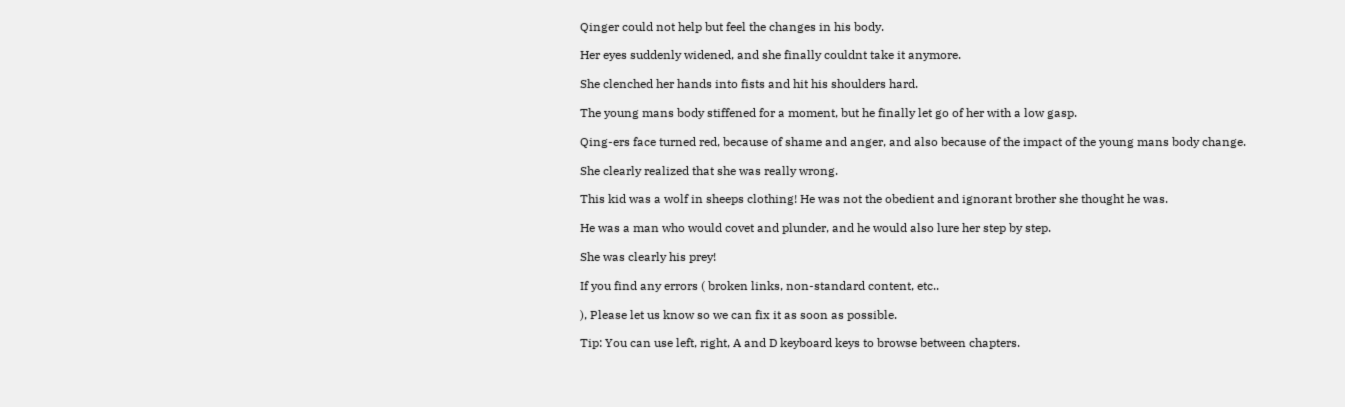Qinger could not help but feel the changes in his body.

Her eyes suddenly widened, and she finally couldnt take it anymore.

She clenched her hands into fists and hit his shoulders hard.

The young mans body stiffened for a moment, but he finally let go of her with a low gasp.

Qing-ers face turned red, because of shame and anger, and also because of the impact of the young mans body change.

She clearly realized that she was really wrong.

This kid was a wolf in sheeps clothing! He was not the obedient and ignorant brother she thought he was.

He was a man who would covet and plunder, and he would also lure her step by step.

She was clearly his prey!

If you find any errors ( broken links, non-standard content, etc..

), Please let us know so we can fix it as soon as possible.

Tip: You can use left, right, A and D keyboard keys to browse between chapters.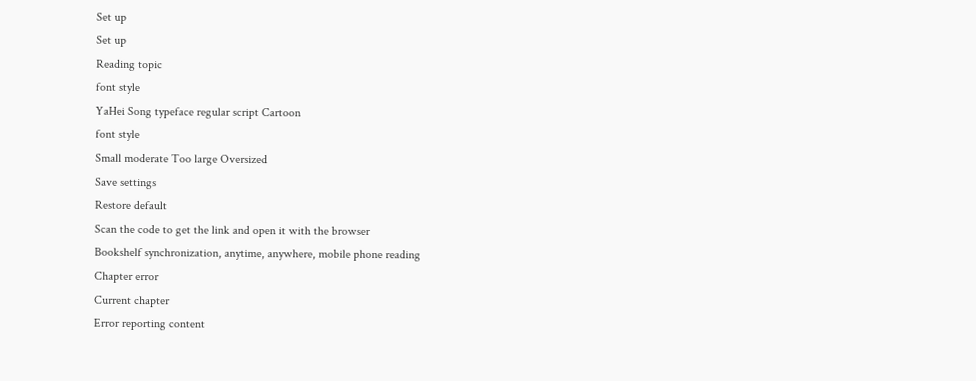Set up
Set up
Reading topic
font style
YaHei Song typeface regular script Cartoon
font style
Small moderate Too large Oversized
Save settings
Restore default
Scan the code to get the link and open it with the browser
Bookshelf synchronization, anytime, anywhere, mobile phone reading
Chapter error
Current chapter
Error reporting content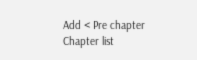Add < Pre chapter Chapter list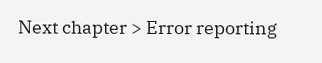Next chapter > Error reporting